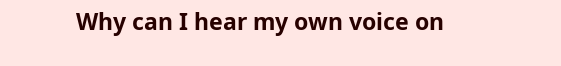Why can I hear my own voice on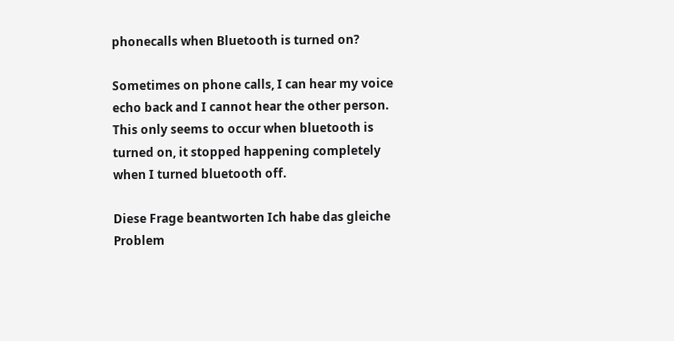phonecalls when Bluetooth is turned on?

Sometimes on phone calls, I can hear my voice echo back and I cannot hear the other person. This only seems to occur when bluetooth is turned on, it stopped happening completely when I turned bluetooth off.

Diese Frage beantworten Ich habe das gleiche Problem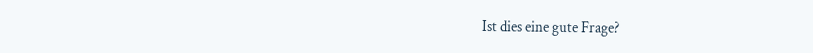Ist dies eine gute Frage?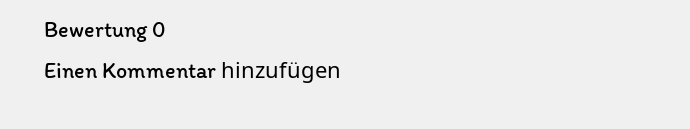Bewertung 0
Einen Kommentar hinzufügen